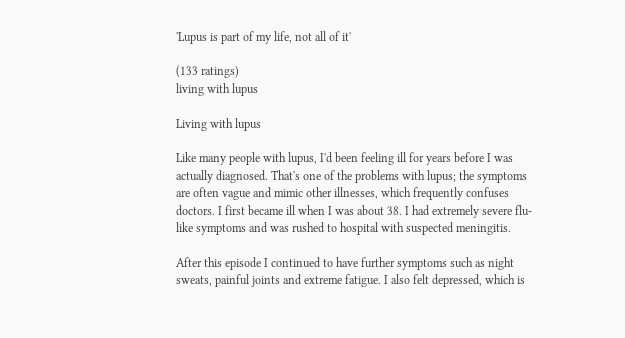'Lupus is part of my life, not all of it'

(133 ratings)
living with lupus

Living with lupus

Like many people with lupus, I'd been feeling ill for years before I was actually diagnosed. That's one of the problems with lupus; the symptoms are often vague and mimic other illnesses, which frequently confuses doctors. I first became ill when I was about 38. I had extremely severe flu-like symptoms and was rushed to hospital with suspected meningitis.

After this episode I continued to have further symptoms such as night sweats, painful joints and extreme fatigue. I also felt depressed, which is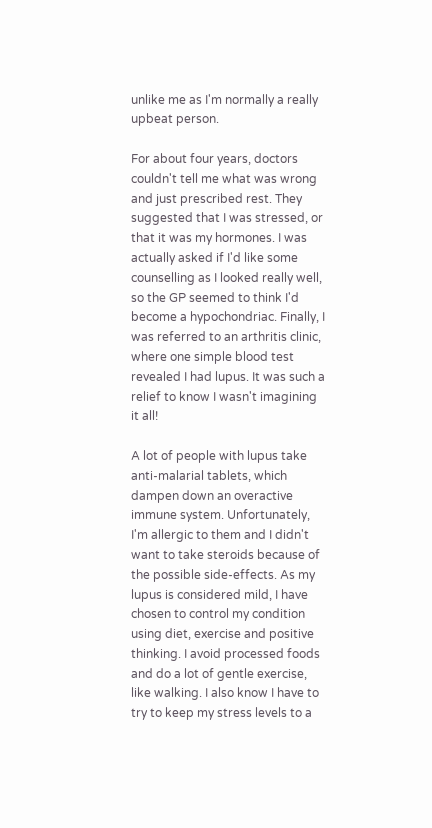unlike me as I'm normally a really upbeat person.

For about four years, doctors couldn't tell me what was wrong and just prescribed rest. They suggested that I was stressed, or that it was my hormones. I was actually asked if I'd like some counselling as I looked really well, so the GP seemed to think I'd become a hypochondriac. Finally, I was referred to an arthritis clinic, where one simple blood test revealed I had lupus. It was such a relief to know I wasn't imagining it all!

A lot of people with lupus take anti-malarial tablets, which dampen down an overactive immune system. Unfortunately, I'm allergic to them and I didn't want to take steroids because of the possible side-effects. As my lupus is considered mild, I have chosen to control my condition using diet, exercise and positive thinking. I avoid processed foods and do a lot of gentle exercise, like walking. I also know I have to try to keep my stress levels to a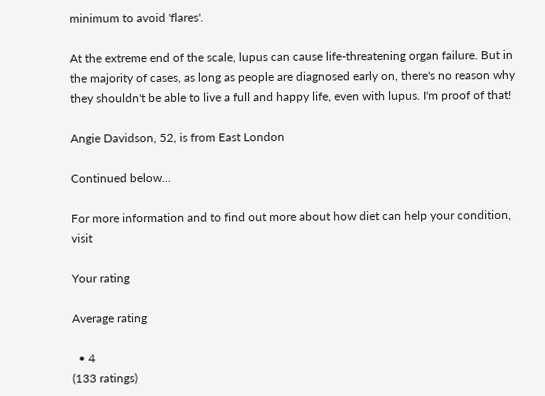minimum to avoid 'flares'.

At the extreme end of the scale, lupus can cause life-threatening organ failure. But in the majority of cases, as long as people are diagnosed early on, there's no reason why they shouldn't be able to live a full and happy life, even with lupus. I'm proof of that!

Angie Davidson, 52, is from East London

Continued below...

For more information and to find out more about how diet can help your condition, visit

Your rating

Average rating

  • 4
(133 ratings)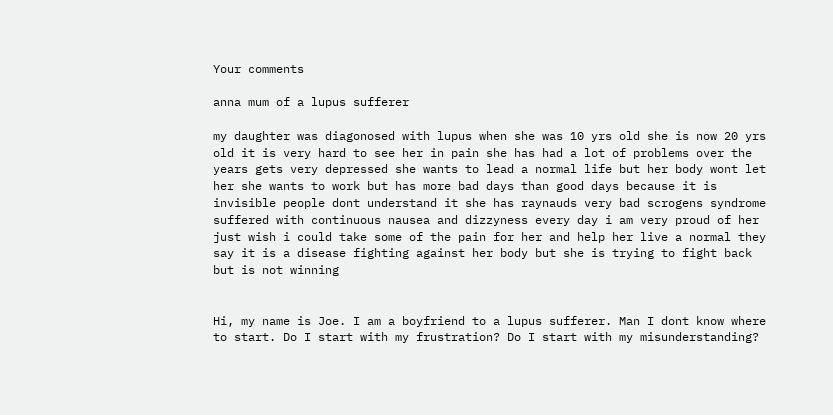Your comments

anna mum of a lupus sufferer

my daughter was diagonosed with lupus when she was 10 yrs old she is now 20 yrs old it is very hard to see her in pain she has had a lot of problems over the years gets very depressed she wants to lead a normal life but her body wont let her she wants to work but has more bad days than good days because it is invisible people dont understand it she has raynauds very bad scrogens syndrome suffered with continuous nausea and dizzyness every day i am very proud of her just wish i could take some of the pain for her and help her live a normal they say it is a disease fighting against her body but she is trying to fight back but is not winning


Hi, my name is Joe. I am a boyfriend to a lupus sufferer. Man I dont know where to start. Do I start with my frustration? Do I start with my misunderstanding?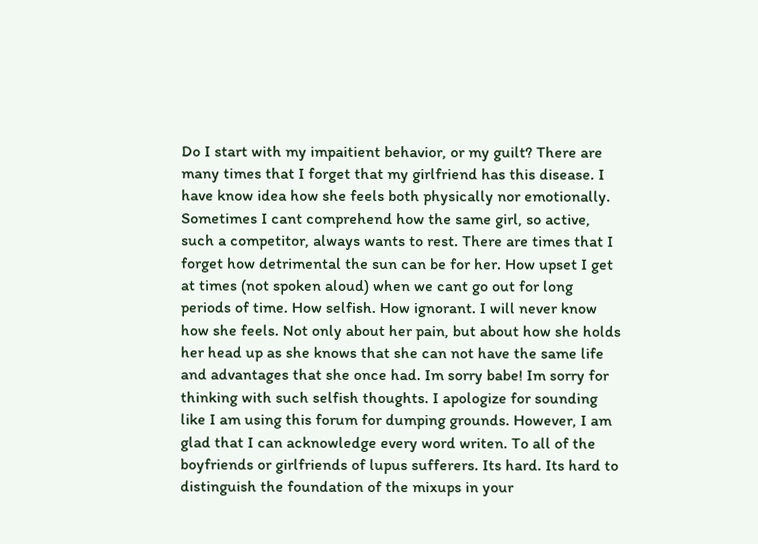Do I start with my impaitient behavior, or my guilt? There are many times that I forget that my girlfriend has this disease. I have know idea how she feels both physically nor emotionally. Sometimes I cant comprehend how the same girl, so active, such a competitor, always wants to rest. There are times that I forget how detrimental the sun can be for her. How upset I get at times (not spoken aloud) when we cant go out for long periods of time. How selfish. How ignorant. I will never know how she feels. Not only about her pain, but about how she holds her head up as she knows that she can not have the same life and advantages that she once had. Im sorry babe! Im sorry for thinking with such selfish thoughts. I apologize for sounding like I am using this forum for dumping grounds. However, I am glad that I can acknowledge every word writen. To all of the boyfriends or girlfriends of lupus sufferers. Its hard. Its hard to distinguish the foundation of the mixups in your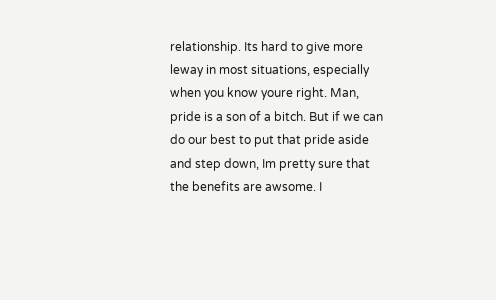relationship. Its hard to give more leway in most situations, especially when you know youre right. Man, pride is a son of a bitch. But if we can do our best to put that pride aside and step down, Im pretty sure that the benefits are awsome. I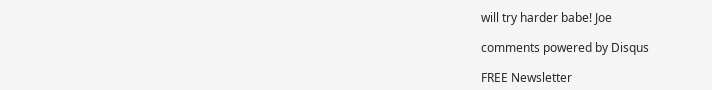will try harder babe! Joe

comments powered by Disqus

FREE Newsletter